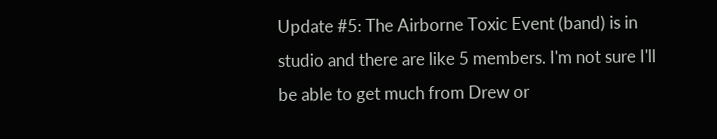Update #5: The Airborne Toxic Event (band) is in studio and there are like 5 members. I'm not sure I'll be able to get much from Drew or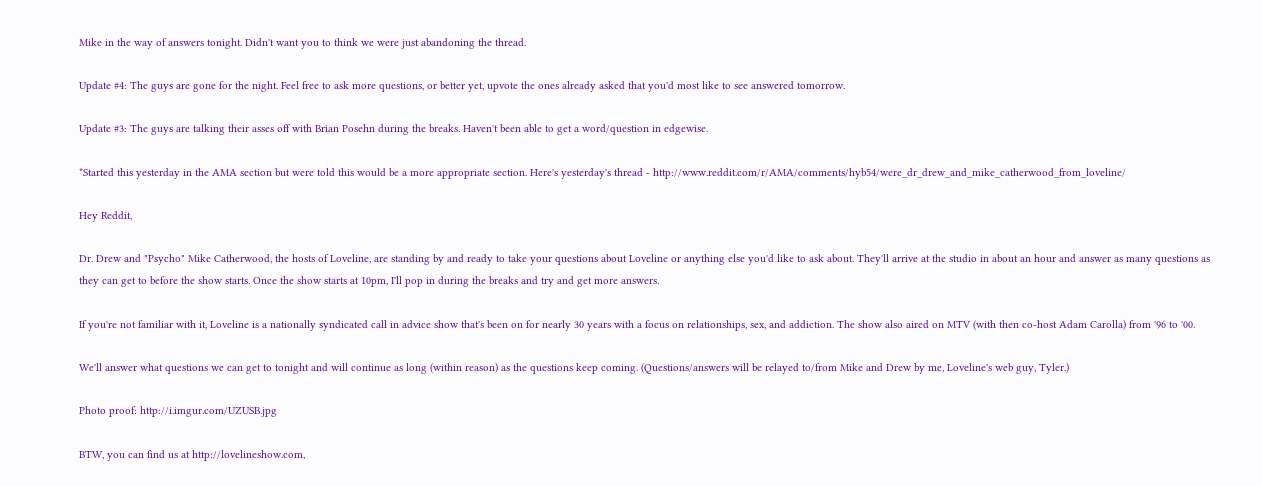Mike in the way of answers tonight. Didn't want you to think we were just abandoning the thread.

Update #4: The guys are gone for the night. Feel free to ask more questions, or better yet, upvote the ones already asked that you'd most like to see answered tomorrow.

Update #3: The guys are talking their asses off with Brian Posehn during the breaks. Haven't been able to get a word/question in edgewise.

*Started this yesterday in the AMA section but were told this would be a more appropriate section. Here's yesterday's thread - http://www.reddit.com/r/AMA/comments/hyb54/were_dr_drew_and_mike_catherwood_from_loveline/

Hey Reddit,

Dr. Drew and "Psycho" Mike Catherwood, the hosts of Loveline, are standing by and ready to take your questions about Loveline or anything else you'd like to ask about. They'll arrive at the studio in about an hour and answer as many questions as they can get to before the show starts. Once the show starts at 10pm, I'll pop in during the breaks and try and get more answers.

If you're not familiar with it, Loveline is a nationally syndicated call in advice show that's been on for nearly 30 years with a focus on relationships, sex, and addiction. The show also aired on MTV (with then co-host Adam Carolla) from '96 to '00.

We'll answer what questions we can get to tonight and will continue as long (within reason) as the questions keep coming. (Questions/answers will be relayed to/from Mike and Drew by me, Loveline's web guy, Tyler.)

Photo proof: http://i.imgur.com/UZUSB.jpg

BTW, you can find us at http://lovelineshow.com,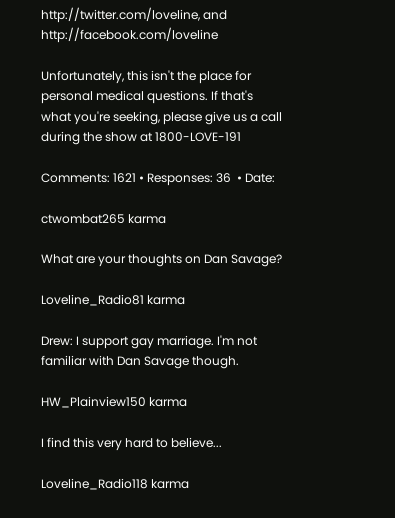http://twitter.com/loveline, and http://facebook.com/loveline

Unfortunately, this isn't the place for personal medical questions. If that's what you're seeking, please give us a call during the show at 1800-LOVE-191

Comments: 1621 • Responses: 36  • Date:

ctwombat265 karma

What are your thoughts on Dan Savage?

Loveline_Radio81 karma

Drew: I support gay marriage. I'm not familiar with Dan Savage though.

HW_Plainview150 karma

I find this very hard to believe...

Loveline_Radio118 karma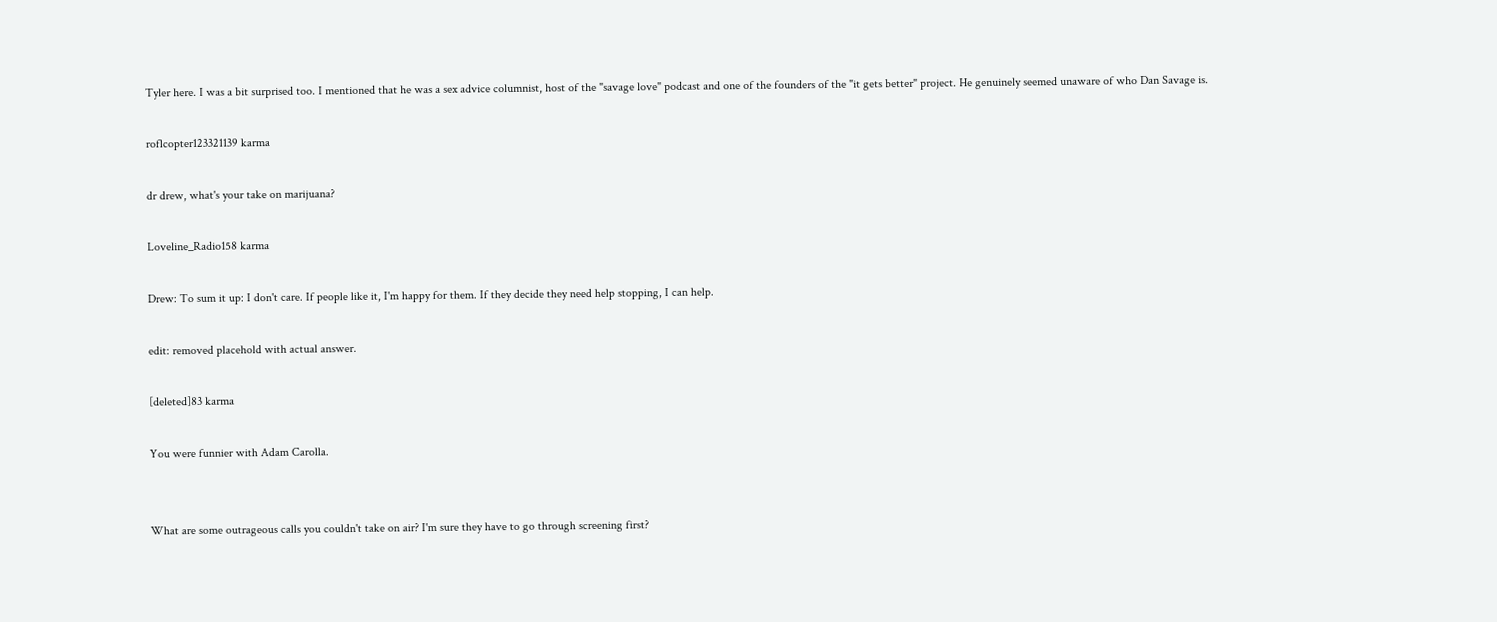Tyler here. I was a bit surprised too. I mentioned that he was a sex advice columnist, host of the "savage love" podcast and one of the founders of the "it gets better" project. He genuinely seemed unaware of who Dan Savage is.

roflcopter123321139 karma

dr drew, what's your take on marijuana?

Loveline_Radio158 karma

Drew: To sum it up: I don't care. If people like it, I'm happy for them. If they decide they need help stopping, I can help.

edit: removed placehold with actual answer.

[deleted]83 karma

You were funnier with Adam Carolla.


What are some outrageous calls you couldn't take on air? I'm sure they have to go through screening first?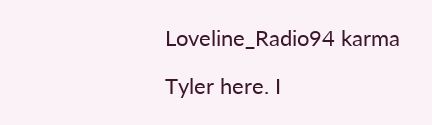Loveline_Radio94 karma

Tyler here. I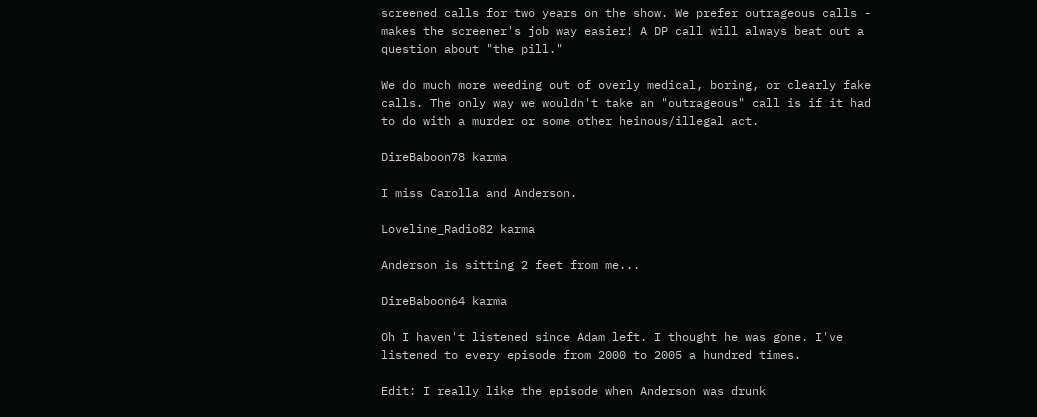screened calls for two years on the show. We prefer outrageous calls - makes the screener's job way easier! A DP call will always beat out a question about "the pill."

We do much more weeding out of overly medical, boring, or clearly fake calls. The only way we wouldn't take an "outrageous" call is if it had to do with a murder or some other heinous/illegal act.

DireBaboon78 karma

I miss Carolla and Anderson.

Loveline_Radio82 karma

Anderson is sitting 2 feet from me...

DireBaboon64 karma

Oh I haven't listened since Adam left. I thought he was gone. I've listened to every episode from 2000 to 2005 a hundred times.

Edit: I really like the episode when Anderson was drunk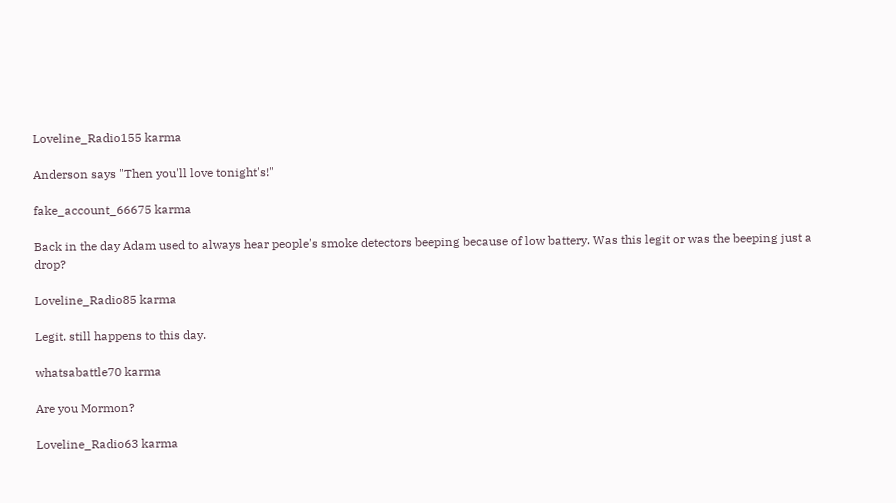Loveline_Radio155 karma

Anderson says "Then you'll love tonight's!"

fake_account_66675 karma

Back in the day Adam used to always hear people's smoke detectors beeping because of low battery. Was this legit or was the beeping just a drop?

Loveline_Radio85 karma

Legit. still happens to this day.

whatsabattle70 karma

Are you Mormon?

Loveline_Radio63 karma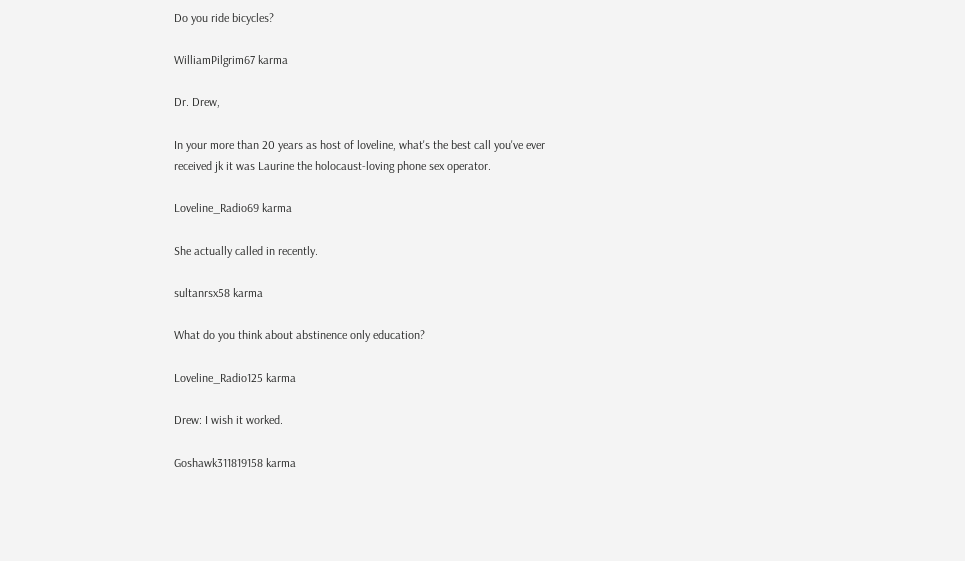Do you ride bicycles?

WilliamPilgrim67 karma

Dr. Drew,

In your more than 20 years as host of loveline, what's the best call you've ever received jk it was Laurine the holocaust-loving phone sex operator.

Loveline_Radio69 karma

She actually called in recently.

sultanrsx58 karma

What do you think about abstinence only education?

Loveline_Radio125 karma

Drew: I wish it worked.

Goshawk311819158 karma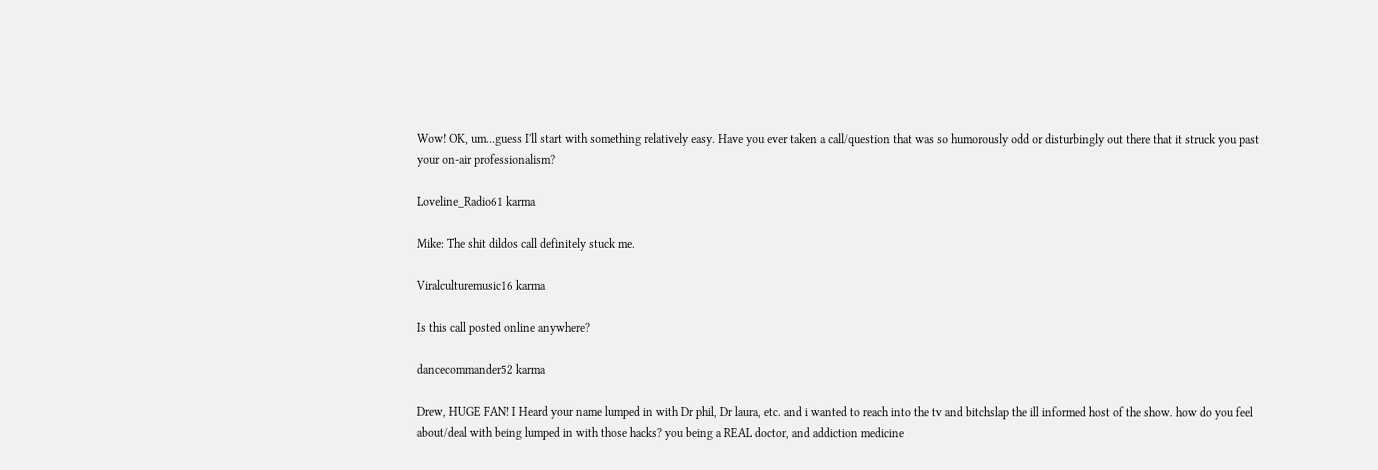Wow! OK, um...guess I'll start with something relatively easy. Have you ever taken a call/question that was so humorously odd or disturbingly out there that it struck you past your on-air professionalism?

Loveline_Radio61 karma

Mike: The shit dildos call definitely stuck me.

Viralculturemusic16 karma

Is this call posted online anywhere?

dancecommander52 karma

Drew, HUGE FAN! I Heard your name lumped in with Dr phil, Dr laura, etc. and i wanted to reach into the tv and bitchslap the ill informed host of the show. how do you feel about/deal with being lumped in with those hacks? you being a REAL doctor, and addiction medicine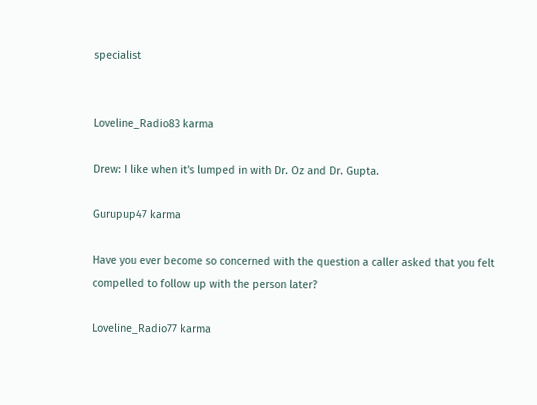specialist


Loveline_Radio83 karma

Drew: I like when it's lumped in with Dr. Oz and Dr. Gupta.

Gurupup47 karma

Have you ever become so concerned with the question a caller asked that you felt compelled to follow up with the person later?

Loveline_Radio77 karma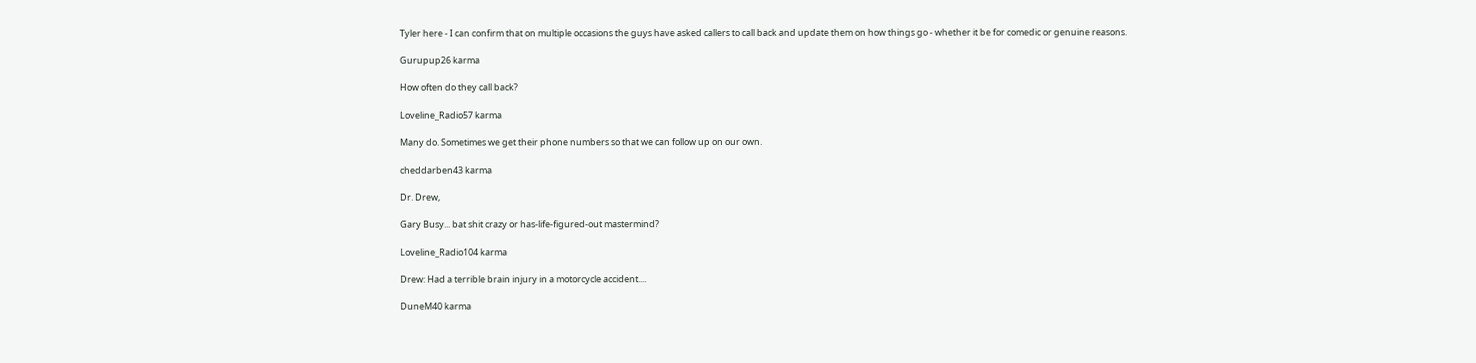Tyler here - I can confirm that on multiple occasions the guys have asked callers to call back and update them on how things go - whether it be for comedic or genuine reasons.

Gurupup26 karma

How often do they call back?

Loveline_Radio57 karma

Many do. Sometimes we get their phone numbers so that we can follow up on our own.

cheddarben43 karma

Dr. Drew,

Gary Busy... bat shit crazy or has-life-figured-out mastermind?

Loveline_Radio104 karma

Drew: Had a terrible brain injury in a motorcycle accident....

DuneM40 karma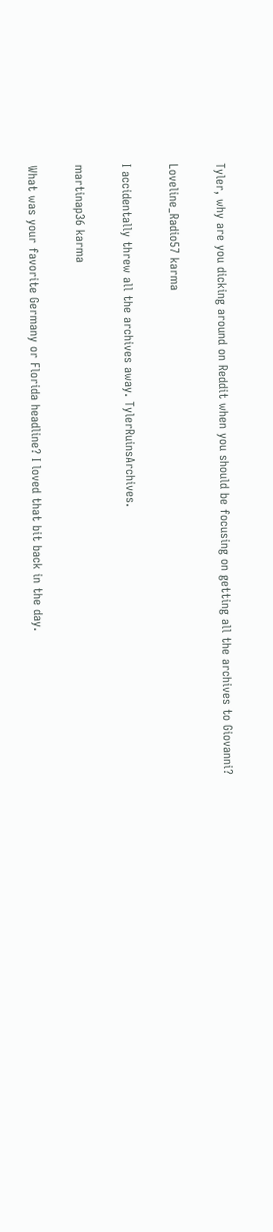Tyler, why are you dicking around on Reddit when you should be focusing on getting all the archives to Giovanni?

Loveline_Radio57 karma

I accidentally threw all the archives away. TylerRuinsArchives.

martinap36 karma

What was your favorite Germany or Florida headline? I loved that bit back in the day.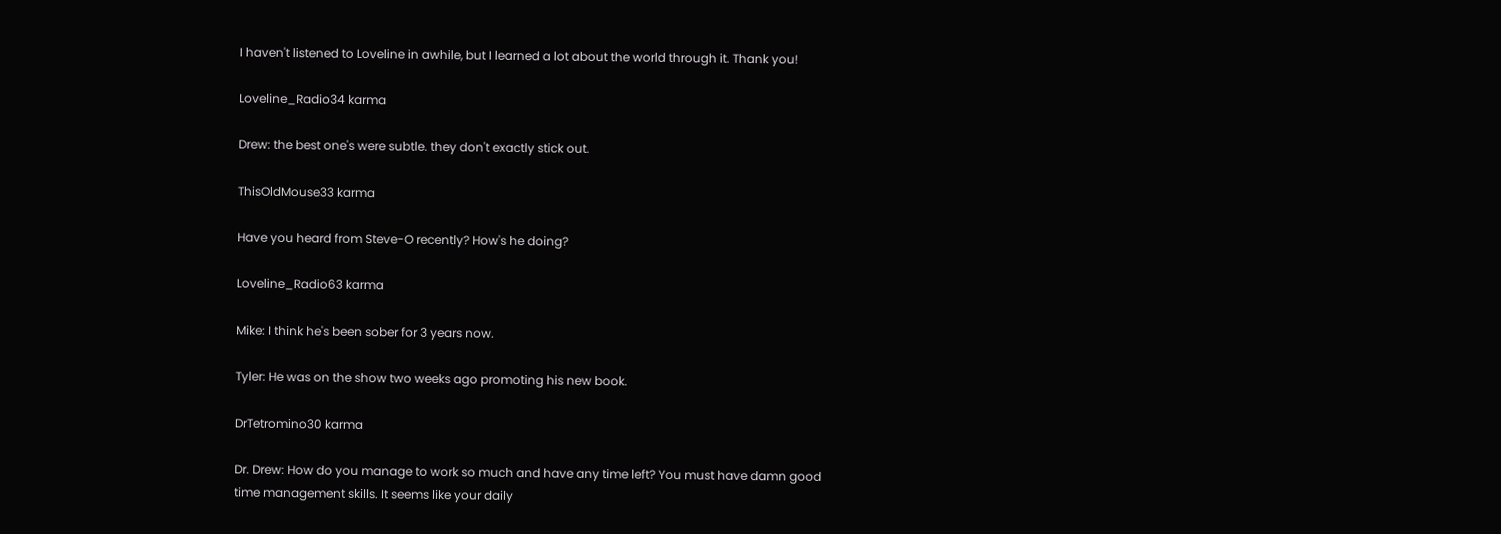I haven't listened to Loveline in awhile, but I learned a lot about the world through it. Thank you!

Loveline_Radio34 karma

Drew: the best one's were subtle. they don't exactly stick out.

ThisOldMouse33 karma

Have you heard from Steve-O recently? How's he doing?

Loveline_Radio63 karma

Mike: I think he's been sober for 3 years now.

Tyler: He was on the show two weeks ago promoting his new book.

DrTetromino30 karma

Dr. Drew: How do you manage to work so much and have any time left? You must have damn good time management skills. It seems like your daily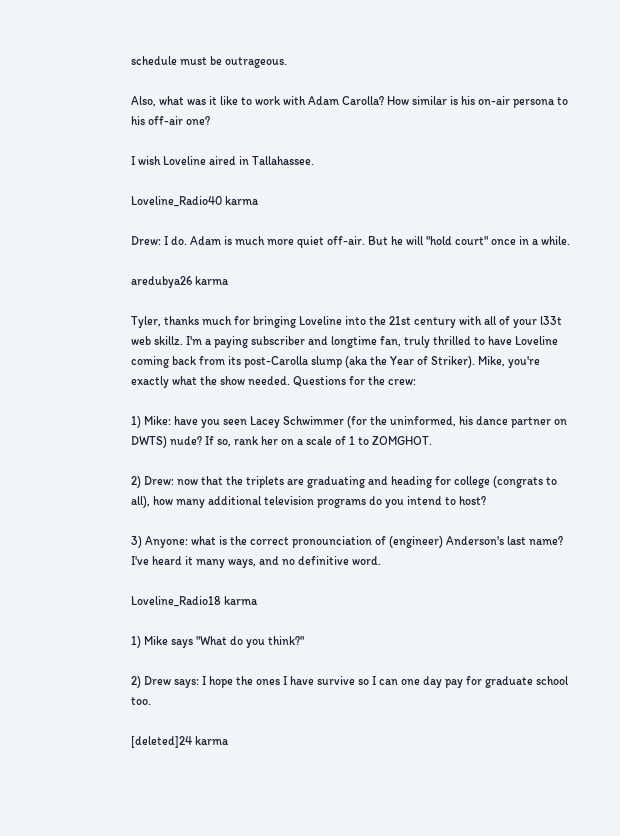schedule must be outrageous.

Also, what was it like to work with Adam Carolla? How similar is his on-air persona to his off-air one?

I wish Loveline aired in Tallahassee.

Loveline_Radio40 karma

Drew: I do. Adam is much more quiet off-air. But he will "hold court" once in a while.

aredubya26 karma

Tyler, thanks much for bringing Loveline into the 21st century with all of your l33t web skillz. I'm a paying subscriber and longtime fan, truly thrilled to have Loveline coming back from its post-Carolla slump (aka the Year of Striker). Mike, you're exactly what the show needed. Questions for the crew:

1) Mike: have you seen Lacey Schwimmer (for the uninformed, his dance partner on DWTS) nude? If so, rank her on a scale of 1 to ZOMGHOT.

2) Drew: now that the triplets are graduating and heading for college (congrats to all), how many additional television programs do you intend to host?

3) Anyone: what is the correct pronounciation of (engineer) Anderson's last name? I've heard it many ways, and no definitive word.

Loveline_Radio18 karma

1) Mike says "What do you think?"

2) Drew says: I hope the ones I have survive so I can one day pay for graduate school too.

[deleted]24 karma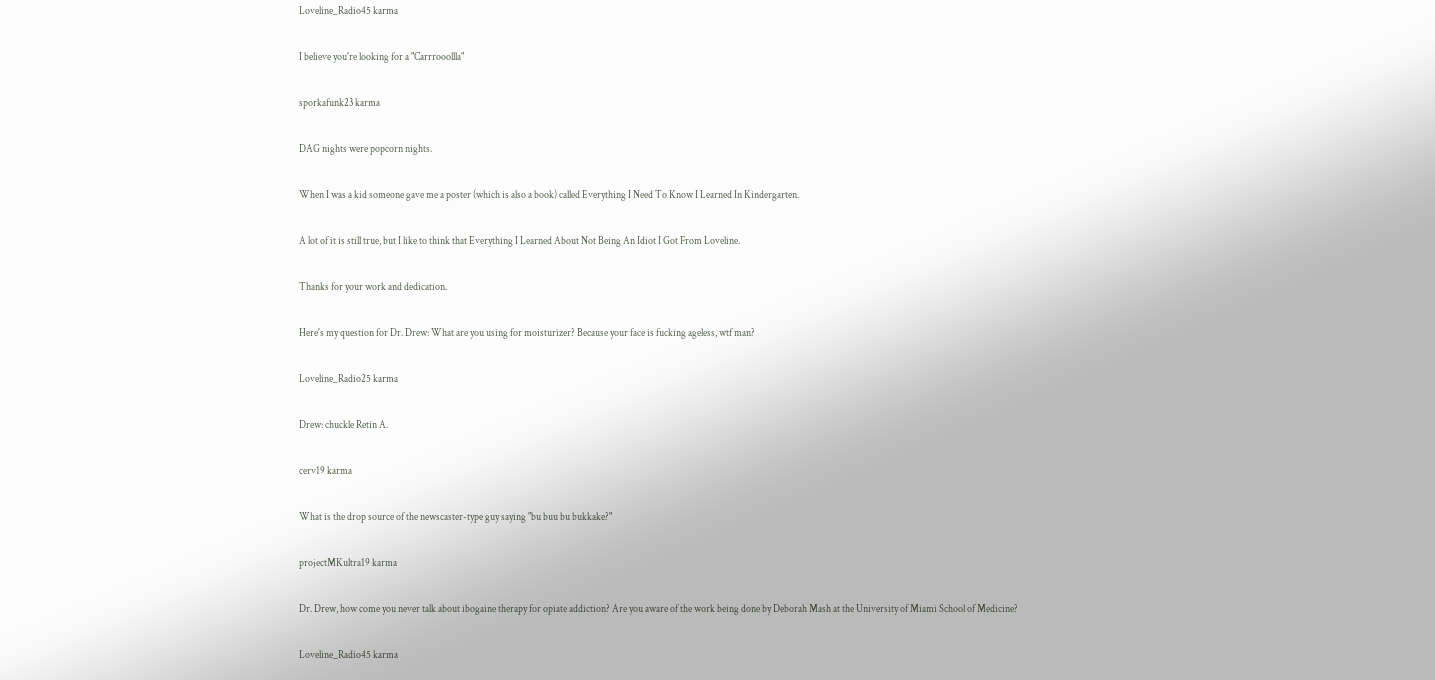Loveline_Radio45 karma

I believe you're looking for a "Carrrooollla"

sporkafunk23 karma

DAG nights were popcorn nights.

When I was a kid someone gave me a poster (which is also a book) called Everything I Need To Know I Learned In Kindergarten.

A lot of it is still true, but I like to think that Everything I Learned About Not Being An Idiot I Got From Loveline.

Thanks for your work and dedication.

Here's my question for Dr. Drew: What are you using for moisturizer? Because your face is fucking ageless, wtf man?

Loveline_Radio25 karma

Drew: chuckle Retin A.

cerv19 karma

What is the drop source of the newscaster-type guy saying "bu buu bu bukkake?"

projectMKultra19 karma

Dr. Drew, how come you never talk about ibogaine therapy for opiate addiction? Are you aware of the work being done by Deborah Mash at the University of Miami School of Medicine?

Loveline_Radio45 karma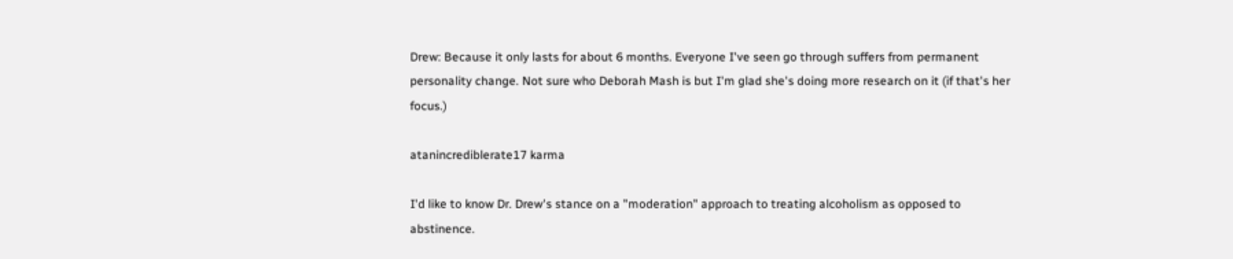Drew: Because it only lasts for about 6 months. Everyone I've seen go through suffers from permanent personality change. Not sure who Deborah Mash is but I'm glad she's doing more research on it (if that's her focus.)

atanincrediblerate17 karma

I'd like to know Dr. Drew's stance on a "moderation" approach to treating alcoholism as opposed to abstinence.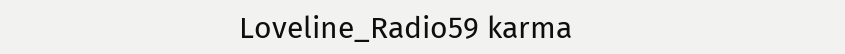Loveline_Radio59 karma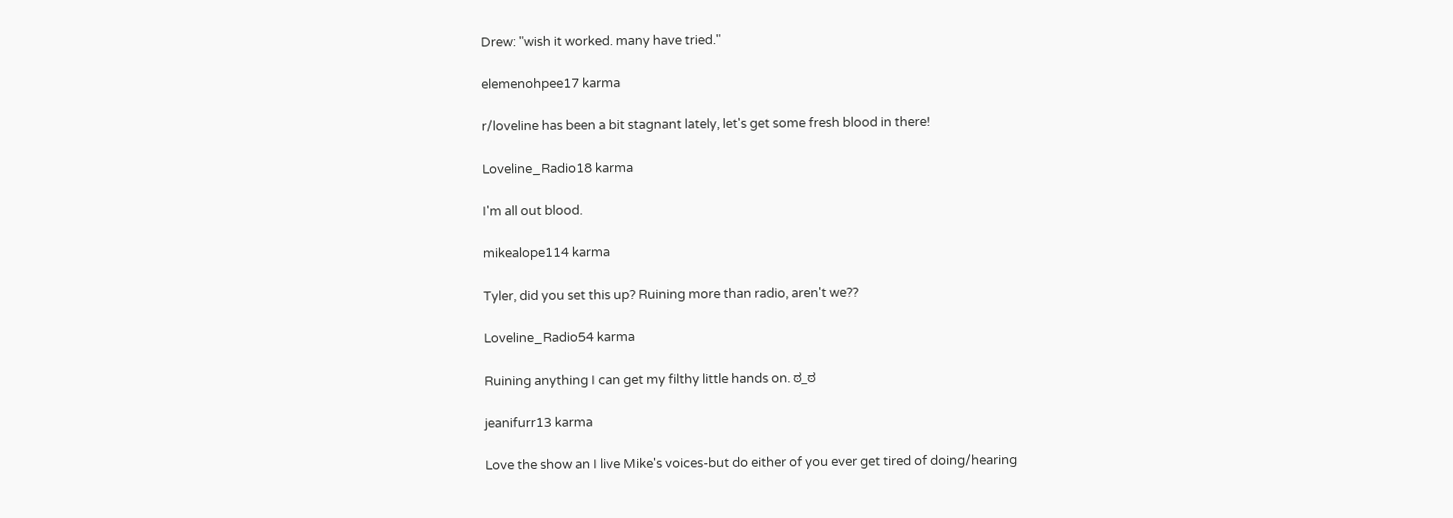Drew: "wish it worked. many have tried."

elemenohpee17 karma

r/loveline has been a bit stagnant lately, let's get some fresh blood in there!

Loveline_Radio18 karma

I'm all out blood.

mikealope114 karma

Tyler, did you set this up? Ruining more than radio, aren't we??

Loveline_Radio54 karma

Ruining anything I can get my filthy little hands on. ಠ_ಠ

jeanifurr13 karma

Love the show an I live Mike's voices-but do either of you ever get tired of doing/hearing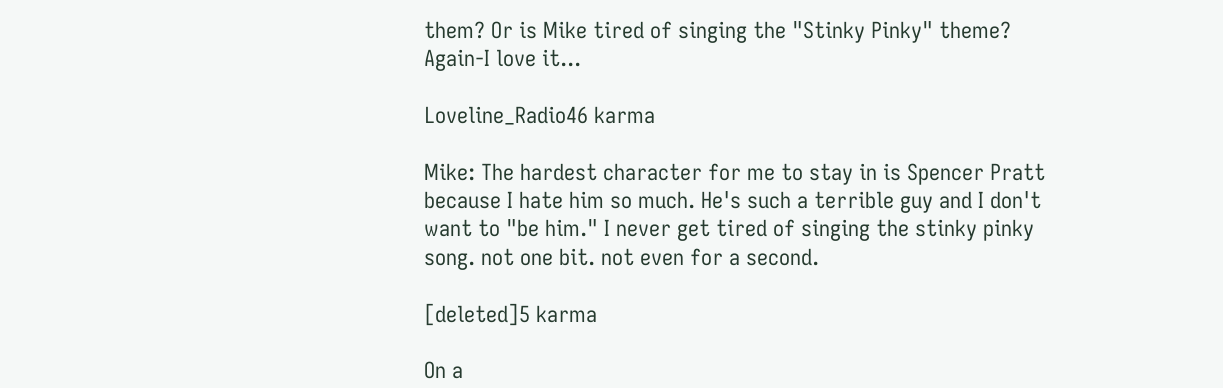them? Or is Mike tired of singing the "Stinky Pinky" theme? Again-I love it...

Loveline_Radio46 karma

Mike: The hardest character for me to stay in is Spencer Pratt because I hate him so much. He's such a terrible guy and I don't want to "be him." I never get tired of singing the stinky pinky song. not one bit. not even for a second.

[deleted]5 karma

On a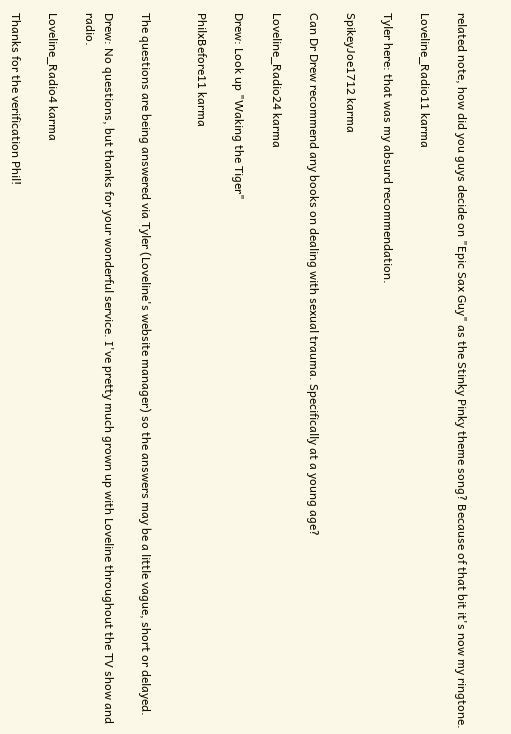related note, how did you guys decide on "Epic Sax Guy" as the Stinky Pinky theme song? Because of that bit it's now my ringtone.

Loveline_Radio11 karma

Tyler here: that was my absurd recommendation.

SpikeyJoe1712 karma

Can Dr Drew recommend any books on dealing with sexual trauma. Specifically at a young age?

Loveline_Radio24 karma

Drew: Look up "Waking the Tiger"

PhilxBefore11 karma


The questions are being answered via Tyler (Loveline's website manager) so the answers may be a little vague, short or delayed.

Drew: No questions, but thanks for your wonderful service. I've pretty much grown up with Loveline throughout the TV show and radio.

Loveline_Radio4 karma

Thanks for the verification Phil!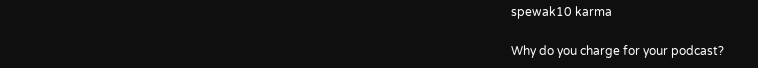spewak10 karma

Why do you charge for your podcast?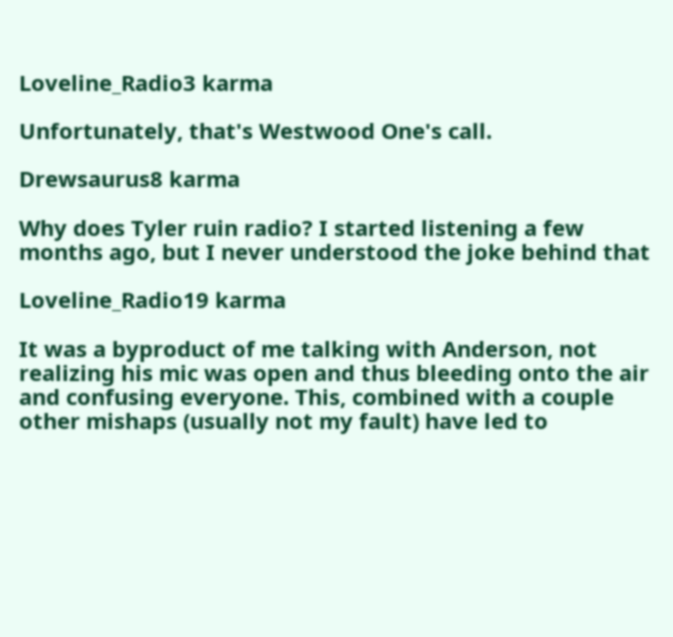Loveline_Radio3 karma

Unfortunately, that's Westwood One's call.

Drewsaurus8 karma

Why does Tyler ruin radio? I started listening a few months ago, but I never understood the joke behind that

Loveline_Radio19 karma

It was a byproduct of me talking with Anderson, not realizing his mic was open and thus bleeding onto the air and confusing everyone. This, combined with a couple other mishaps (usually not my fault) have led to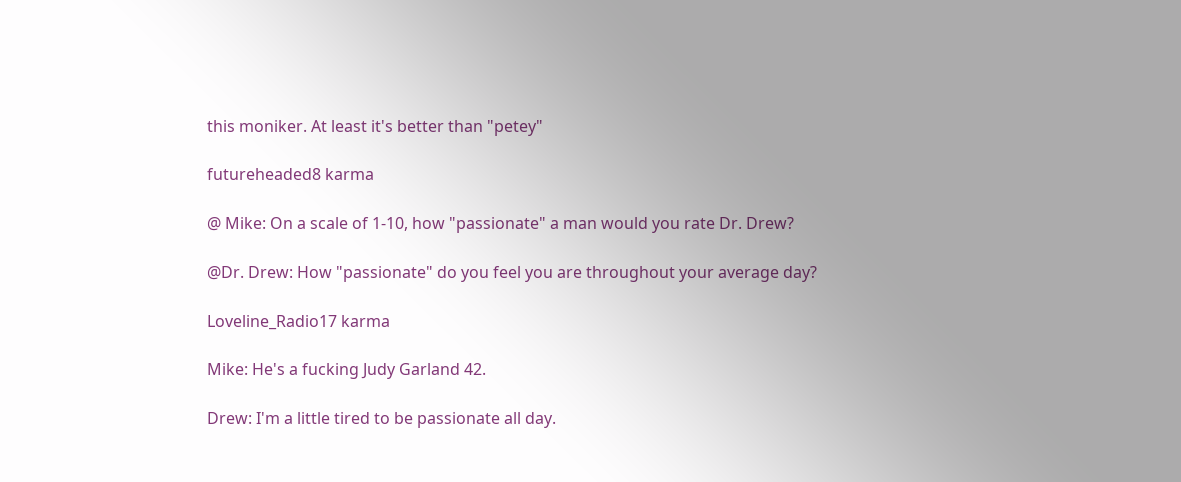this moniker. At least it's better than "petey"

futureheaded8 karma

@ Mike: On a scale of 1-10, how "passionate" a man would you rate Dr. Drew?

@Dr. Drew: How "passionate" do you feel you are throughout your average day?

Loveline_Radio17 karma

Mike: He's a fucking Judy Garland 42.

Drew: I'm a little tired to be passionate all day.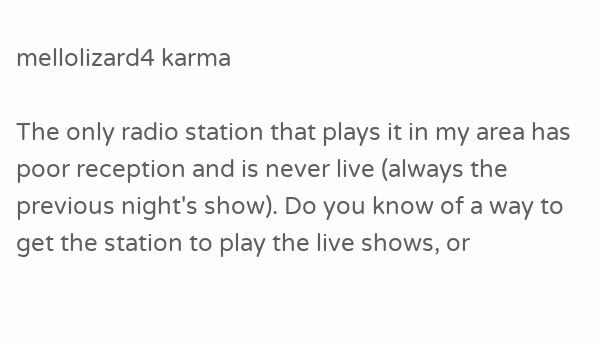mellolizard4 karma

The only radio station that plays it in my area has poor reception and is never live (always the previous night's show). Do you know of a way to get the station to play the live shows, or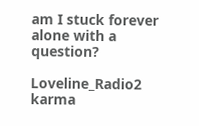am I stuck forever alone with a question?

Loveline_Radio2 karma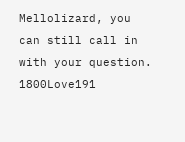Mellolizard, you can still call in with your question. 1800Love191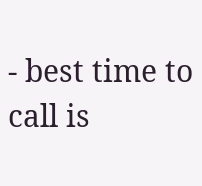- best time to call is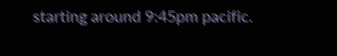starting around 9:45pm pacific.